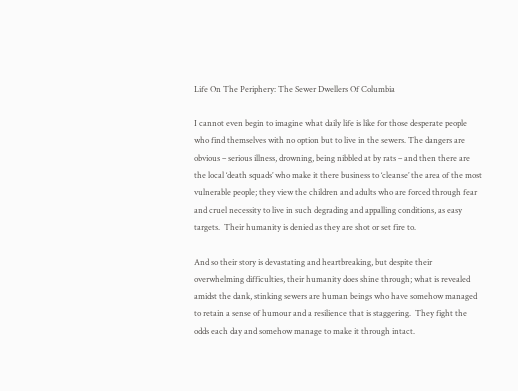Life On The Periphery: The Sewer Dwellers Of Columbia

I cannot even begin to imagine what daily life is like for those desperate people who find themselves with no option but to live in the sewers. The dangers are obvious – serious illness, drowning, being nibbled at by rats – and then there are the local ‘death squads’ who make it there business to ‘cleanse’ the area of the most vulnerable people; they view the children and adults who are forced through fear and cruel necessity to live in such degrading and appalling conditions, as easy targets.  Their humanity is denied as they are shot or set fire to.

And so their story is devastating and heartbreaking, but despite their overwhelming difficulties, their humanity does shine through; what is revealed amidst the dank, stinking sewers are human beings who have somehow managed to retain a sense of humour and a resilience that is staggering.  They fight the odds each day and somehow manage to make it through intact.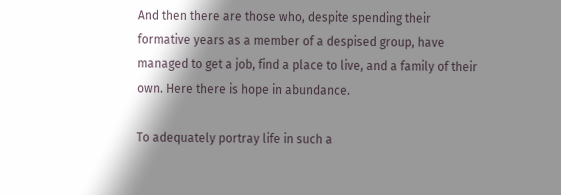And then there are those who, despite spending their formative years as a member of a despised group, have managed to get a job, find a place to live, and a family of their own. Here there is hope in abundance.

To adequately portray life in such a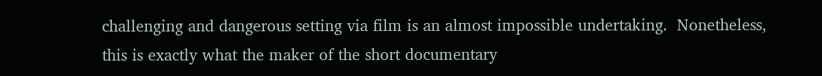challenging and dangerous setting via film is an almost impossible undertaking.  Nonetheless, this is exactly what the maker of the short documentary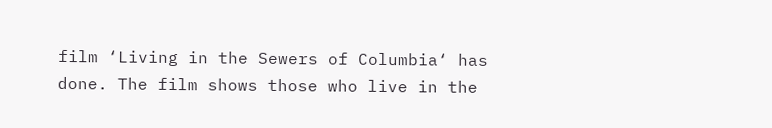film ‘Living in the Sewers of Columbia‘ has done. The film shows those who live in the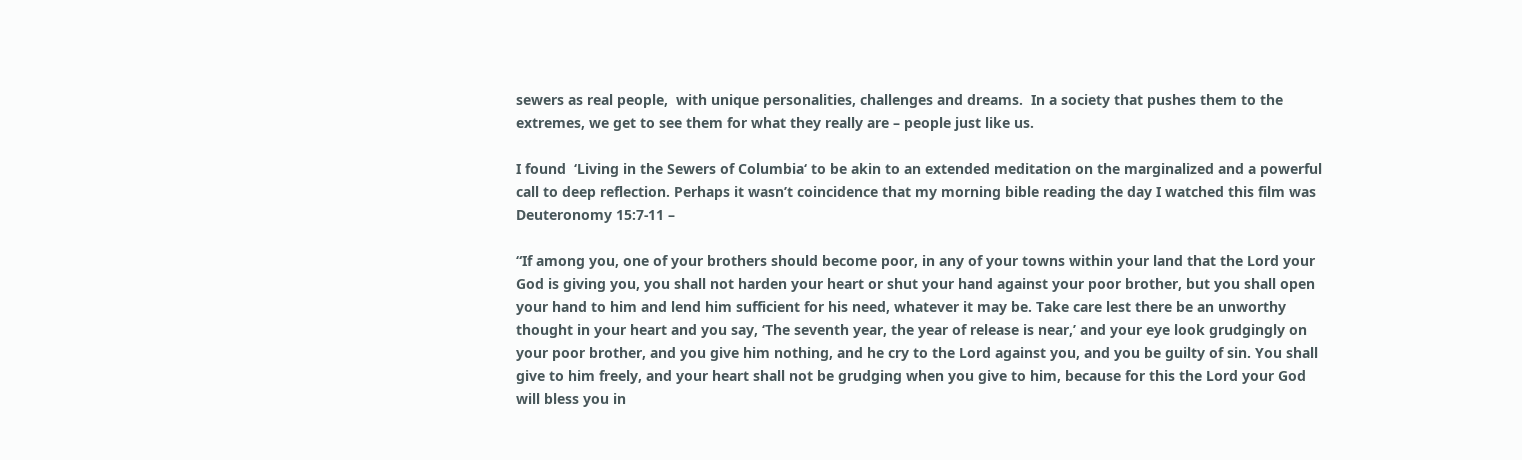sewers as real people,  with unique personalities, challenges and dreams.  In a society that pushes them to the extremes, we get to see them for what they really are – people just like us.

I found  ‘Living in the Sewers of Columbia‘ to be akin to an extended meditation on the marginalized and a powerful call to deep reflection. Perhaps it wasn’t coincidence that my morning bible reading the day I watched this film was Deuteronomy 15:7-11 –

“If among you, one of your brothers should become poor, in any of your towns within your land that the Lord your God is giving you, you shall not harden your heart or shut your hand against your poor brother, but you shall open your hand to him and lend him sufficient for his need, whatever it may be. Take care lest there be an unworthy thought in your heart and you say, ‘The seventh year, the year of release is near,’ and your eye look grudgingly on your poor brother, and you give him nothing, and he cry to the Lord against you, and you be guilty of sin. You shall give to him freely, and your heart shall not be grudging when you give to him, because for this the Lord your God will bless you in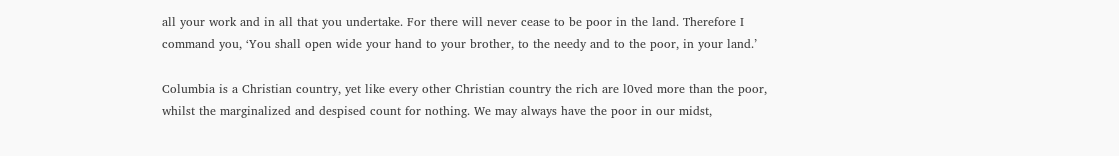all your work and in all that you undertake. For there will never cease to be poor in the land. Therefore I command you, ‘You shall open wide your hand to your brother, to the needy and to the poor, in your land.’

Columbia is a Christian country, yet like every other Christian country the rich are l0ved more than the poor, whilst the marginalized and despised count for nothing. We may always have the poor in our midst,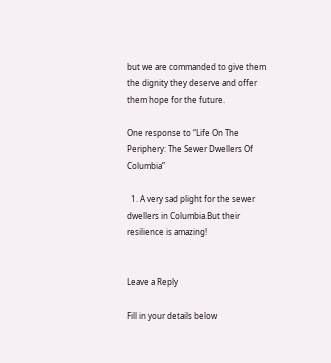but we are commanded to give them the dignity they deserve and offer them hope for the future.

One response to “Life On The Periphery: The Sewer Dwellers Of Columbia”

  1. A very sad plight for the sewer dwellers in Columbia.But their resilience is amazing!


Leave a Reply

Fill in your details below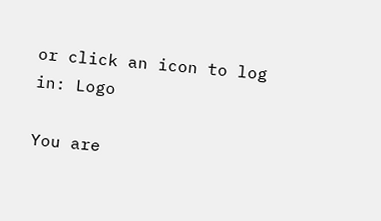or click an icon to log in: Logo

You are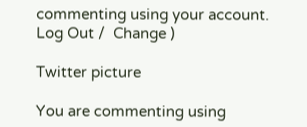commenting using your account. Log Out /  Change )

Twitter picture

You are commenting using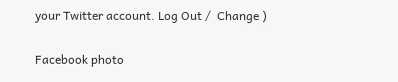your Twitter account. Log Out /  Change )

Facebook photo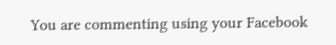You are commenting using your Facebook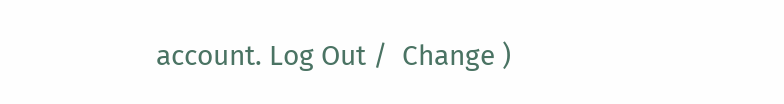account. Log Out /  Change )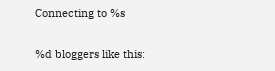Connecting to %s

%d bloggers like this: